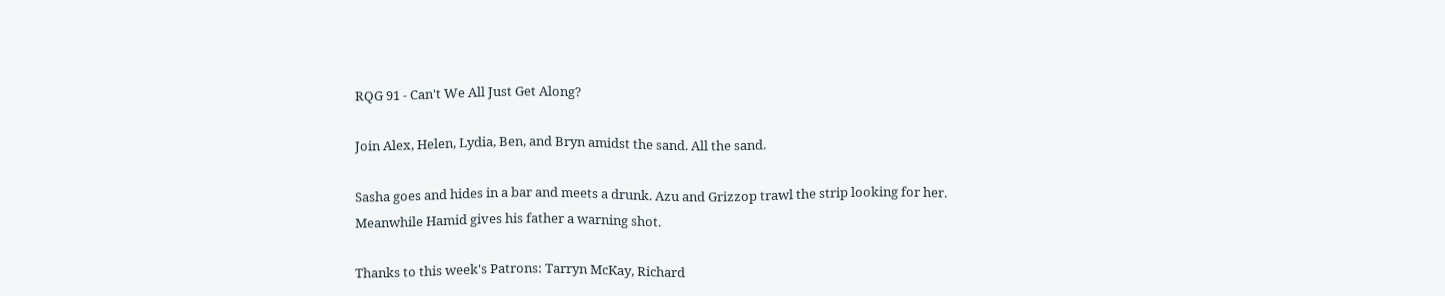RQG 91 - Can't We All Just Get Along?

Join Alex, Helen, Lydia, Ben, and Bryn amidst the sand. All the sand.

Sasha goes and hides in a bar and meets a drunk. Azu and Grizzop trawl the strip looking for her. Meanwhile Hamid gives his father a warning shot.

Thanks to this week's Patrons: Tarryn McKay, Richard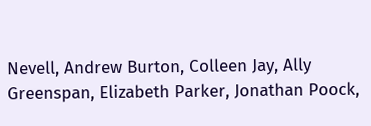Nevell, Andrew Burton, Colleen Jay, Ally Greenspan, Elizabeth Parker, Jonathan Poock,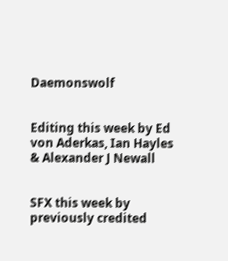Daemonswolf


Editing this week by Ed von Aderkas, Ian Hayles & Alexander J Newall


SFX this week by previously credited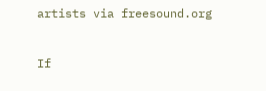artists via freesound.org


If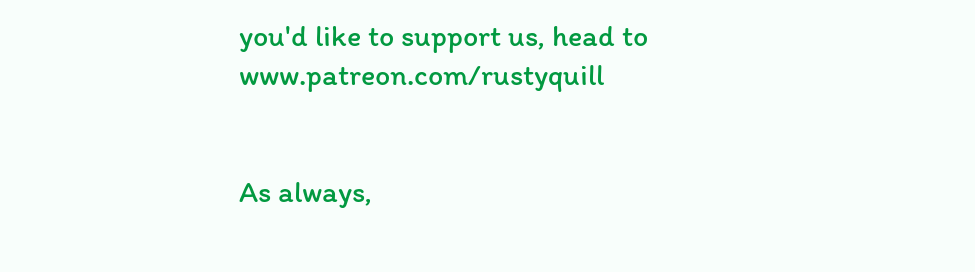you'd like to support us, head to www.patreon.com/rustyquill


As always,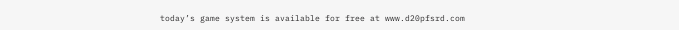today’s game system is available for free at www.d20pfsrd.com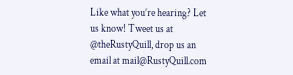Like what you’re hearing? Let us know! Tweet us at @theRustyQuill, drop us an email at mail@RustyQuill.com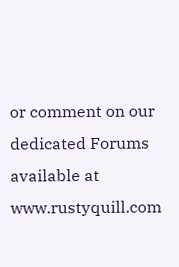or comment on our dedicated Forums available at www.rustyquill.com